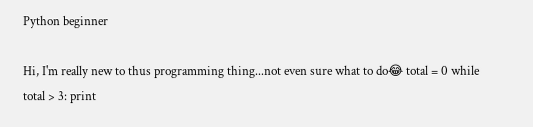Python beginner

Hi, I'm really new to thus programming thing...not even sure what to do😂 total = 0 while total > 3: print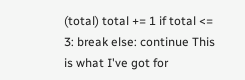(total) total += 1 if total <= 3: break else: continue This is what I've got for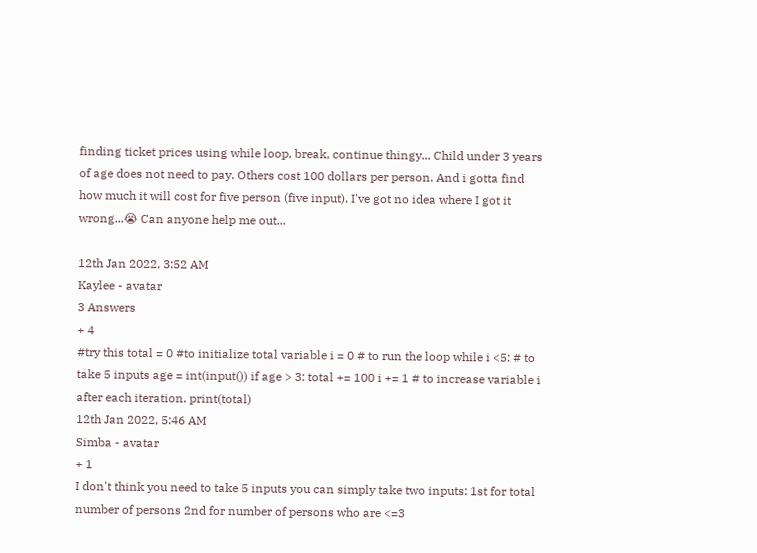finding ticket prices using while loop, break, continue thingy... Child under 3 years of age does not need to pay. Others cost 100 dollars per person. And i gotta find how much it will cost for five person (five input). I've got no idea where I got it wrong...😭 Can anyone help me out...

12th Jan 2022, 3:52 AM
Kaylee - avatar
3 Answers
+ 4
#try this total = 0 #to initialize total variable i = 0 # to run the loop while i <5: # to take 5 inputs age = int(input()) if age > 3: total += 100 i += 1 # to increase variable i after each iteration. print(total)
12th Jan 2022, 5:46 AM
Simba - avatar
+ 1
I don't think you need to take 5 inputs you can simply take two inputs: 1st for total number of persons 2nd for number of persons who are <=3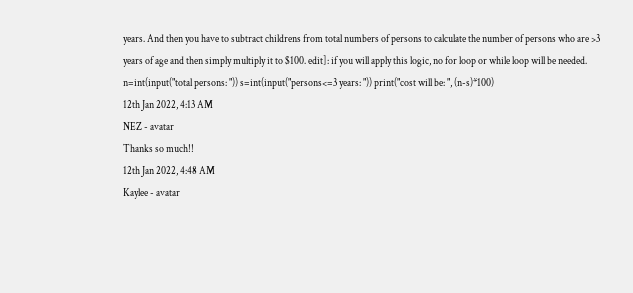years. And then you have to subtract childrens from total numbers of persons to calculate the number of persons who are >3 years of age and then simply multiply it to $100. edit]: if you will apply this logic, no for loop or while loop will be needed. n=int(input("total persons: ")) s=int(input("persons<=3 years: ")) print("cost will be: ", (n-s)*100)
12th Jan 2022, 4:13 AM
NEZ - avatar
Thanks so much!!
12th Jan 2022, 4:48 AM
Kaylee - avatar